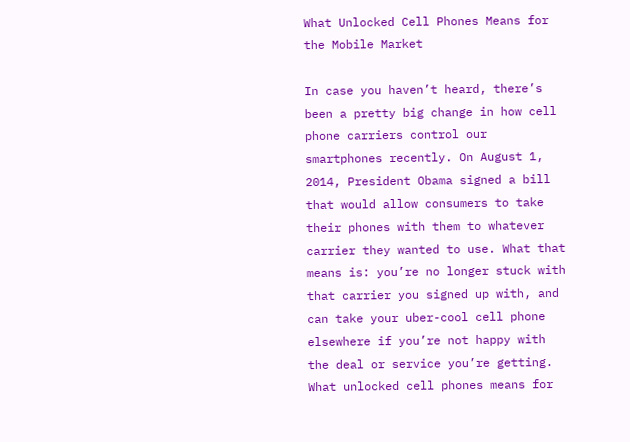What Unlocked Cell Phones Means for the Mobile Market

In case you haven’t heard, there’s been a pretty big change in how cell phone carriers control our smartphones recently. On August 1, 2014, President Obama signed a bill that would allow consumers to take their phones with them to whatever carrier they wanted to use. What that means is: you’re no longer stuck with that carrier you signed up with, and can take your uber-cool cell phone elsewhere if you’re not happy with the deal or service you’re getting. What unlocked cell phones means for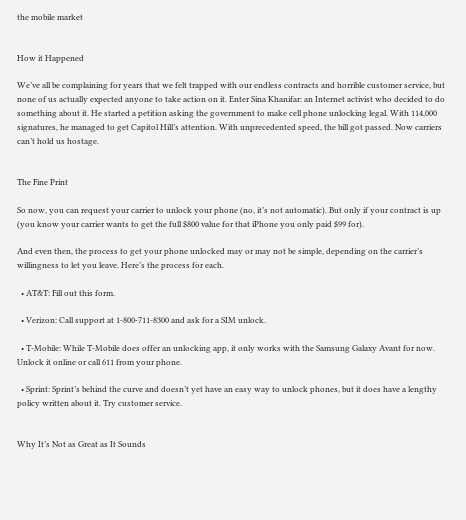the mobile market


How it Happened

We’ve all be complaining for years that we felt trapped with our endless contracts and horrible customer service, but none of us actually expected anyone to take action on it. Enter Sina Khanifar: an Internet activist who decided to do something about it. He started a petition asking the government to make cell phone unlocking legal. With 114,000 signatures, he managed to get Capitol Hill’s attention. With unprecedented speed, the bill got passed. Now carriers can’t hold us hostage.


The Fine Print

So now, you can request your carrier to unlock your phone (no, it’s not automatic). But only if your contract is up (you know your carrier wants to get the full $800 value for that iPhone you only paid $99 for).

And even then, the process to get your phone unlocked may or may not be simple, depending on the carrier’s willingness to let you leave. Here’s the process for each.

  • AT&T: Fill out this form.

  • Verizon: Call support at 1-800-711-8300 and ask for a SIM unlock.

  • T-Mobile: While T-Mobile does offer an unlocking app, it only works with the Samsung Galaxy Avant for now. Unlock it online or call 611 from your phone.

  • Sprint: Sprint’s behind the curve and doesn’t yet have an easy way to unlock phones, but it does have a lengthy policy written about it. Try customer service.


Why It’s Not as Great as It Sounds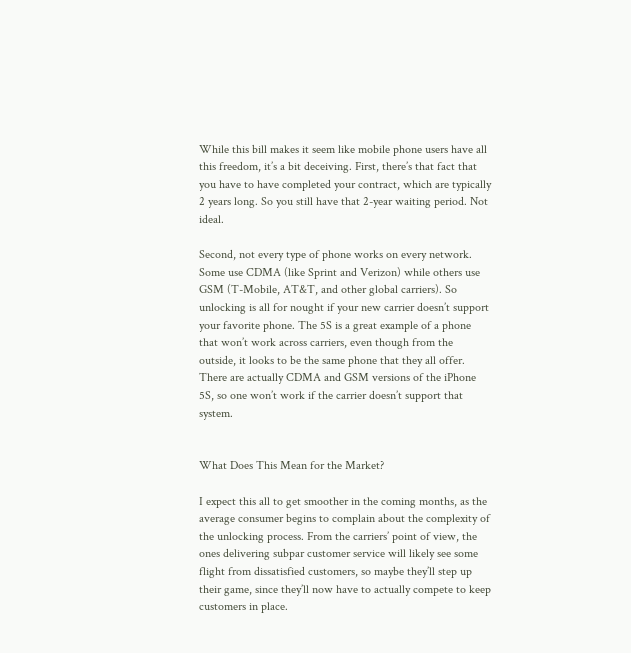While this bill makes it seem like mobile phone users have all this freedom, it’s a bit deceiving. First, there’s that fact that you have to have completed your contract, which are typically 2 years long. So you still have that 2-year waiting period. Not ideal.

Second, not every type of phone works on every network. Some use CDMA (like Sprint and Verizon) while others use GSM (T-Mobile, AT&T, and other global carriers). So unlocking is all for nought if your new carrier doesn’t support your favorite phone. The 5S is a great example of a phone that won’t work across carriers, even though from the outside, it looks to be the same phone that they all offer. There are actually CDMA and GSM versions of the iPhone 5S, so one won’t work if the carrier doesn’t support that system.


What Does This Mean for the Market?

I expect this all to get smoother in the coming months, as the average consumer begins to complain about the complexity of the unlocking process. From the carriers’ point of view, the ones delivering subpar customer service will likely see some flight from dissatisfied customers, so maybe they’ll step up their game, since they’ll now have to actually compete to keep customers in place.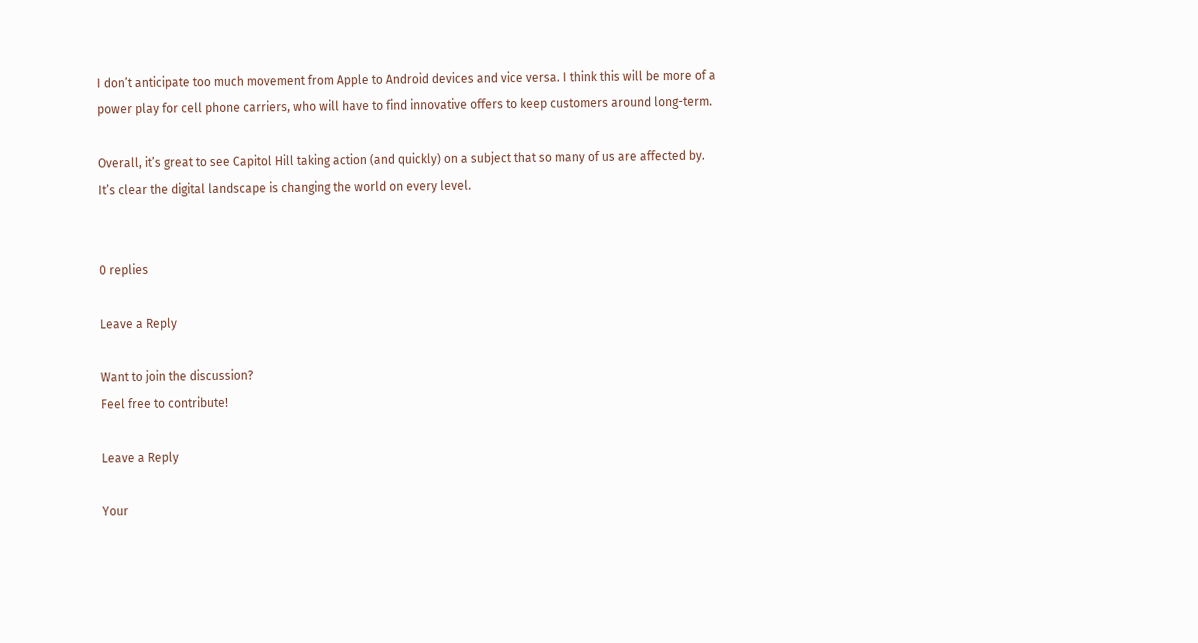I don’t anticipate too much movement from Apple to Android devices and vice versa. I think this will be more of a power play for cell phone carriers, who will have to find innovative offers to keep customers around long-term.

Overall, it’s great to see Capitol Hill taking action (and quickly) on a subject that so many of us are affected by. It’s clear the digital landscape is changing the world on every level.


0 replies

Leave a Reply

Want to join the discussion?
Feel free to contribute!

Leave a Reply

Your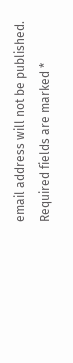email address will not be published. Required fields are marked *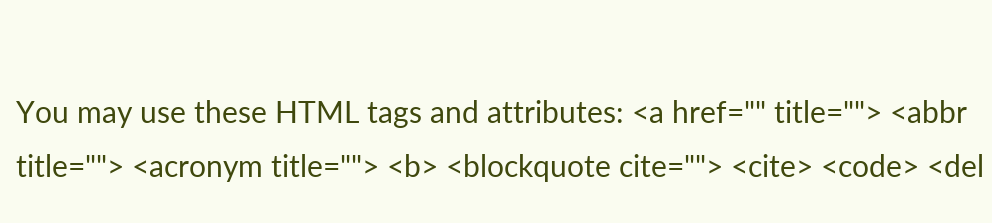You may use these HTML tags and attributes: <a href="" title=""> <abbr title=""> <acronym title=""> <b> <blockquote cite=""> <cite> <code> <del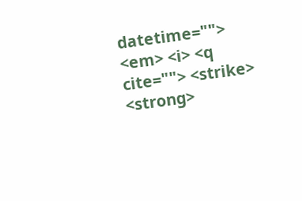datetime=""> <em> <i> <q cite=""> <strike> <strong>